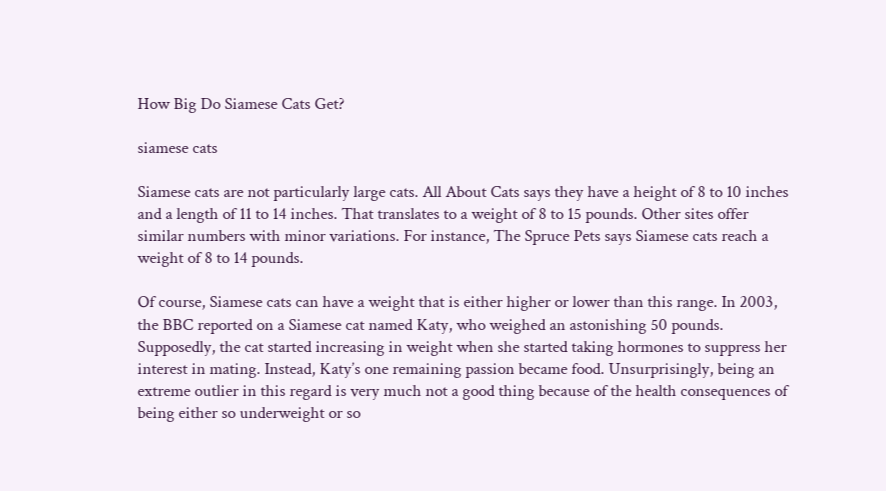How Big Do Siamese Cats Get?

siamese cats

Siamese cats are not particularly large cats. All About Cats says they have a height of 8 to 10 inches and a length of 11 to 14 inches. That translates to a weight of 8 to 15 pounds. Other sites offer similar numbers with minor variations. For instance, The Spruce Pets says Siamese cats reach a weight of 8 to 14 pounds.

Of course, Siamese cats can have a weight that is either higher or lower than this range. In 2003, the BBC reported on a Siamese cat named Katy, who weighed an astonishing 50 pounds. Supposedly, the cat started increasing in weight when she started taking hormones to suppress her interest in mating. Instead, Katy’s one remaining passion became food. Unsurprisingly, being an extreme outlier in this regard is very much not a good thing because of the health consequences of being either so underweight or so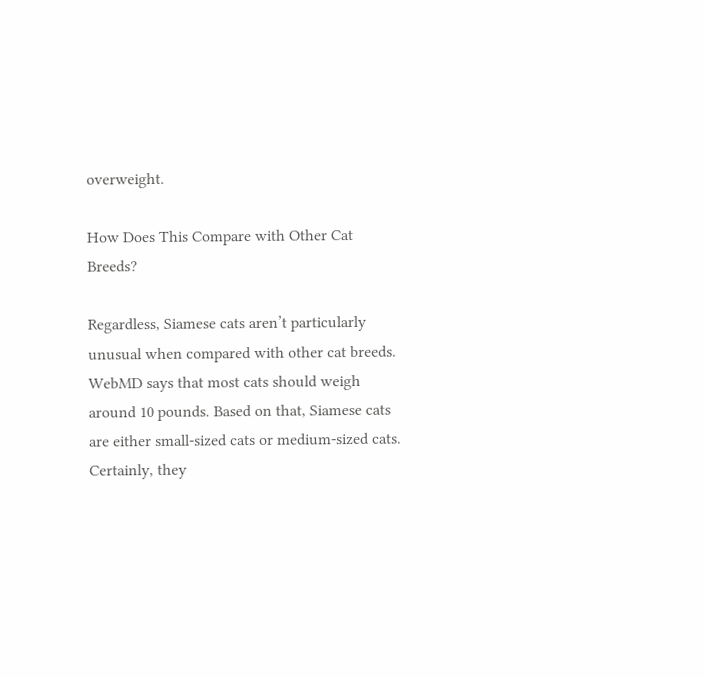overweight.

How Does This Compare with Other Cat Breeds?

Regardless, Siamese cats aren’t particularly unusual when compared with other cat breeds. WebMD says that most cats should weigh around 10 pounds. Based on that, Siamese cats are either small-sized cats or medium-sized cats. Certainly, they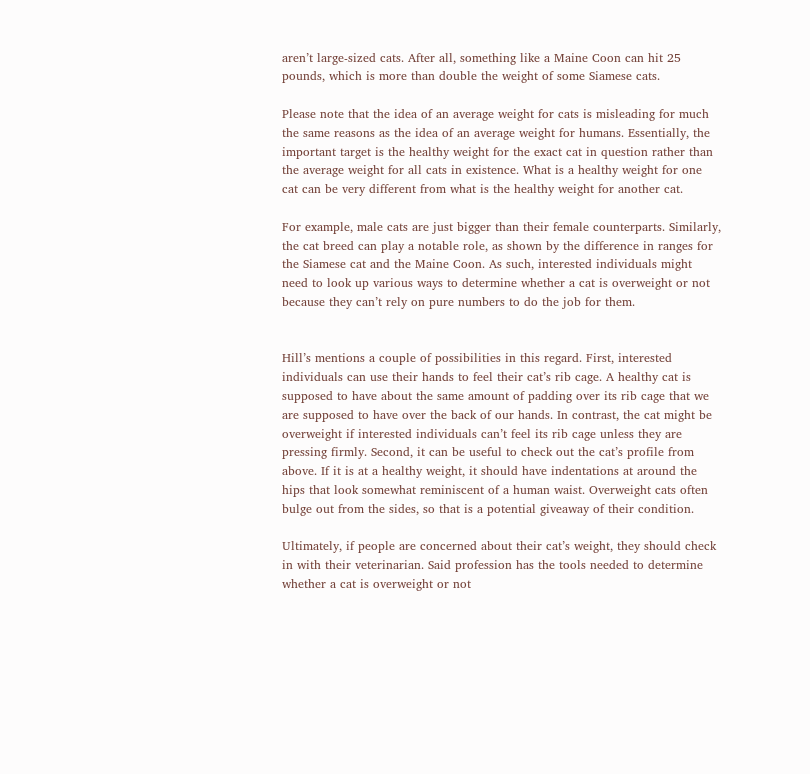aren’t large-sized cats. After all, something like a Maine Coon can hit 25 pounds, which is more than double the weight of some Siamese cats.

Please note that the idea of an average weight for cats is misleading for much the same reasons as the idea of an average weight for humans. Essentially, the important target is the healthy weight for the exact cat in question rather than the average weight for all cats in existence. What is a healthy weight for one cat can be very different from what is the healthy weight for another cat.

For example, male cats are just bigger than their female counterparts. Similarly, the cat breed can play a notable role, as shown by the difference in ranges for the Siamese cat and the Maine Coon. As such, interested individuals might need to look up various ways to determine whether a cat is overweight or not because they can’t rely on pure numbers to do the job for them.


Hill’s mentions a couple of possibilities in this regard. First, interested individuals can use their hands to feel their cat’s rib cage. A healthy cat is supposed to have about the same amount of padding over its rib cage that we are supposed to have over the back of our hands. In contrast, the cat might be overweight if interested individuals can’t feel its rib cage unless they are pressing firmly. Second, it can be useful to check out the cat’s profile from above. If it is at a healthy weight, it should have indentations at around the hips that look somewhat reminiscent of a human waist. Overweight cats often bulge out from the sides, so that is a potential giveaway of their condition.

Ultimately, if people are concerned about their cat’s weight, they should check in with their veterinarian. Said profession has the tools needed to determine whether a cat is overweight or not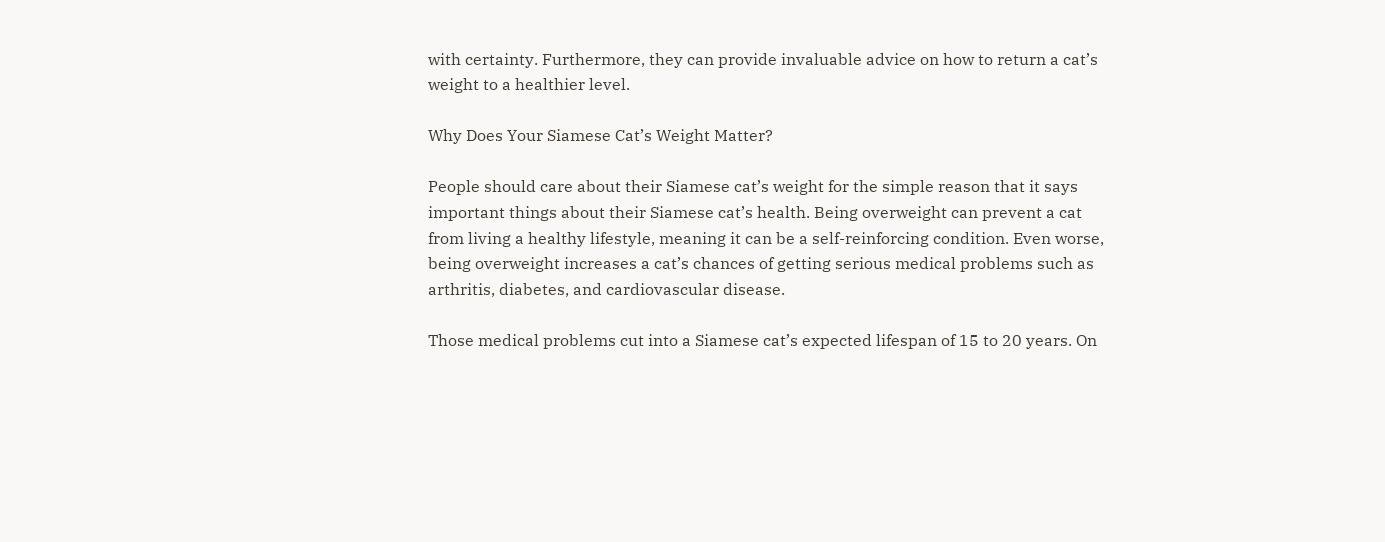with certainty. Furthermore, they can provide invaluable advice on how to return a cat’s weight to a healthier level.

Why Does Your Siamese Cat’s Weight Matter?

People should care about their Siamese cat’s weight for the simple reason that it says important things about their Siamese cat’s health. Being overweight can prevent a cat from living a healthy lifestyle, meaning it can be a self-reinforcing condition. Even worse, being overweight increases a cat’s chances of getting serious medical problems such as arthritis, diabetes, and cardiovascular disease.

Those medical problems cut into a Siamese cat’s expected lifespan of 15 to 20 years. On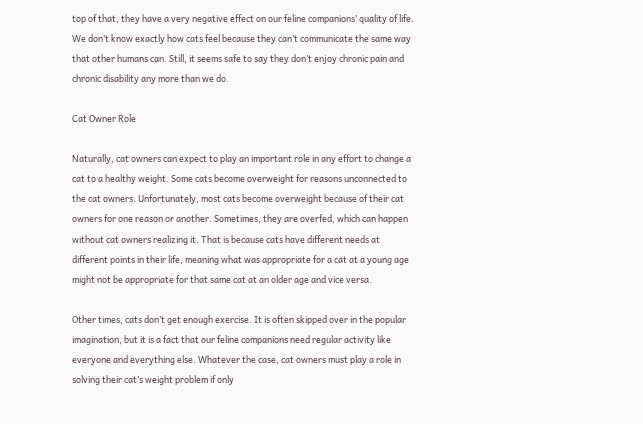top of that, they have a very negative effect on our feline companions’ quality of life. We don’t know exactly how cats feel because they can’t communicate the same way that other humans can. Still, it seems safe to say they don’t enjoy chronic pain and chronic disability any more than we do.

Cat Owner Role

Naturally, cat owners can expect to play an important role in any effort to change a cat to a healthy weight. Some cats become overweight for reasons unconnected to the cat owners. Unfortunately, most cats become overweight because of their cat owners for one reason or another. Sometimes, they are overfed, which can happen without cat owners realizing it. That is because cats have different needs at different points in their life, meaning what was appropriate for a cat at a young age might not be appropriate for that same cat at an older age and vice versa.

Other times, cats don’t get enough exercise. It is often skipped over in the popular imagination, but it is a fact that our feline companions need regular activity like everyone and everything else. Whatever the case, cat owners must play a role in solving their cat’s weight problem if only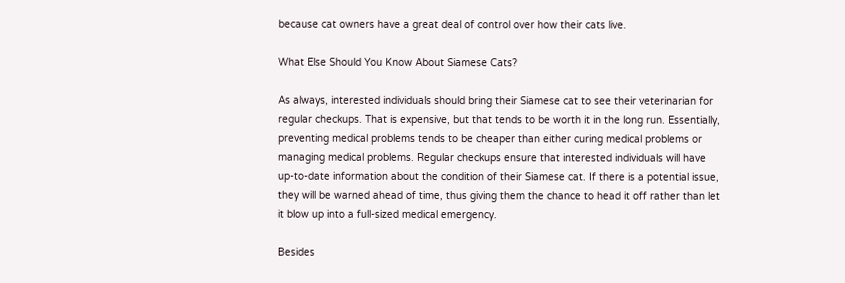because cat owners have a great deal of control over how their cats live.

What Else Should You Know About Siamese Cats?

As always, interested individuals should bring their Siamese cat to see their veterinarian for regular checkups. That is expensive, but that tends to be worth it in the long run. Essentially, preventing medical problems tends to be cheaper than either curing medical problems or managing medical problems. Regular checkups ensure that interested individuals will have up-to-date information about the condition of their Siamese cat. If there is a potential issue, they will be warned ahead of time, thus giving them the chance to head it off rather than let it blow up into a full-sized medical emergency.

Besides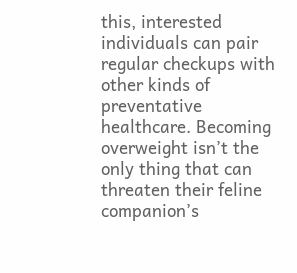this, interested individuals can pair regular checkups with other kinds of preventative healthcare. Becoming overweight isn’t the only thing that can threaten their feline companion’s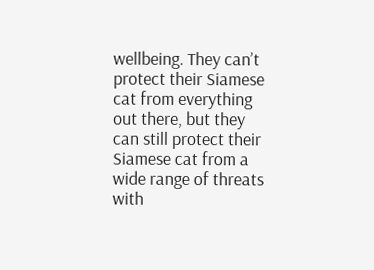wellbeing. They can’t protect their Siamese cat from everything out there, but they can still protect their Siamese cat from a wide range of threats with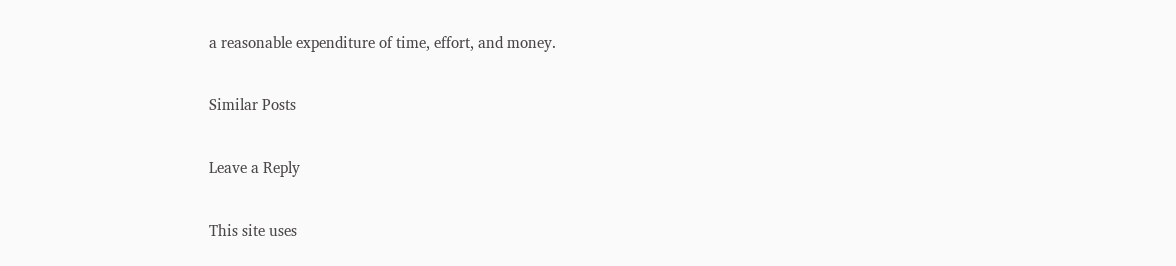a reasonable expenditure of time, effort, and money.

Similar Posts

Leave a Reply

This site uses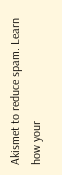Akismet to reduce spam. Learn how your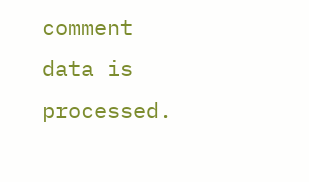comment data is processed.